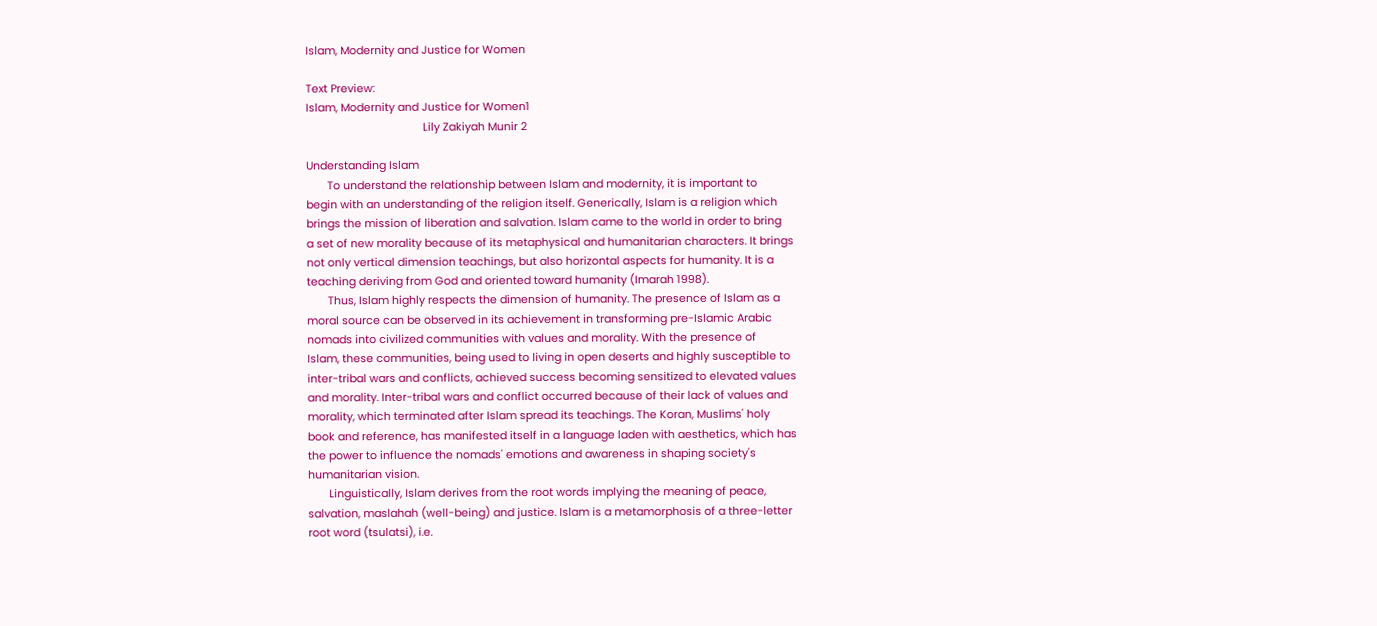Islam, Modernity and Justice for Women

Text Preview:
Islam, Modernity and Justice for Women1
                                       Lily Zakiyah Munir 2

Understanding Islam
       To understand the relationship between Islam and modernity, it is important to
begin with an understanding of the religion itself. Generically, Islam is a religion which
brings the mission of liberation and salvation. Islam came to the world in order to bring
a set of new morality because of its metaphysical and humanitarian characters. It brings
not only vertical dimension teachings, but also horizontal aspects for humanity. It is a
teaching deriving from God and oriented toward humanity (Imarah 1998).
       Thus, Islam highly respects the dimension of humanity. The presence of Islam as a
moral source can be observed in its achievement in transforming pre-Islamic Arabic
nomads into civilized communities with values and morality. With the presence of
Islam, these communities, being used to living in open deserts and highly susceptible to
inter-tribal wars and conflicts, achieved success becoming sensitized to elevated values
and morality. Inter-tribal wars and conflict occurred because of their lack of values and
morality, which terminated after Islam spread its teachings. The Koran, Muslims' holy
book and reference, has manifested itself in a language laden with aesthetics, which has
the power to influence the nomads' emotions and awareness in shaping society's
humanitarian vision.
       Linguistically, Islam derives from the root words implying the meaning of peace,
salvation, maslahah (well-being) and justice. Islam is a metamorphosis of a three-letter
root word (tsulatsi), i.e.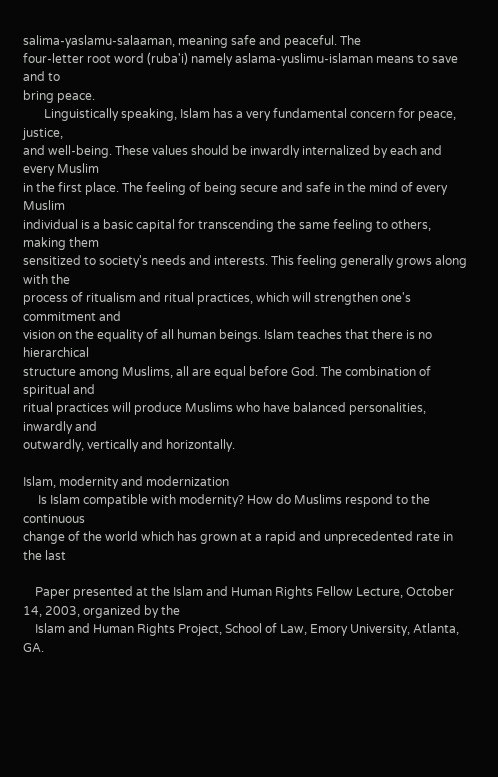salima-yaslamu-salaaman, meaning safe and peaceful. The
four-letter root word (ruba'i) namely aslama-yuslimu-islaman means to save and to
bring peace.
       Linguistically speaking, Islam has a very fundamental concern for peace, justice,
and well-being. These values should be inwardly internalized by each and every Muslim
in the first place. The feeling of being secure and safe in the mind of every Muslim
individual is a basic capital for transcending the same feeling to others, making them
sensitized to society's needs and interests. This feeling generally grows along with the
process of ritualism and ritual practices, which will strengthen one's commitment and
vision on the equality of all human beings. Islam teaches that there is no hierarchical
structure among Muslims, all are equal before God. The combination of spiritual and
ritual practices will produce Muslims who have balanced personalities, inwardly and
outwardly, vertically and horizontally.

Islam, modernity and modernization
     Is Islam compatible with modernity? How do Muslims respond to the continuous
change of the world which has grown at a rapid and unprecedented rate in the last

    Paper presented at the Islam and Human Rights Fellow Lecture, October 14, 2003, organized by the
    Islam and Human Rights Project, School of Law, Emory University, Atlanta, GA.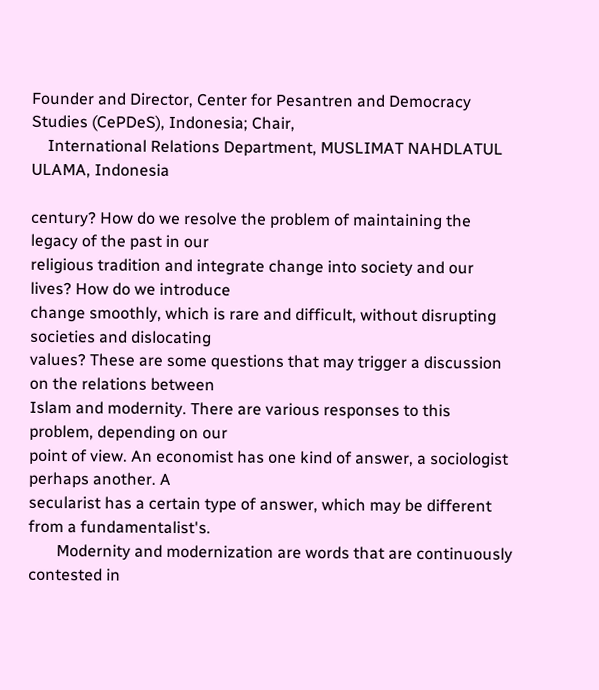Founder and Director, Center for Pesantren and Democracy Studies (CePDeS), Indonesia; Chair,
    International Relations Department, MUSLIMAT NAHDLATUL ULAMA, Indonesia

century? How do we resolve the problem of maintaining the legacy of the past in our
religious tradition and integrate change into society and our lives? How do we introduce
change smoothly, which is rare and difficult, without disrupting societies and dislocating
values? These are some questions that may trigger a discussion on the relations between
Islam and modernity. There are various responses to this problem, depending on our
point of view. An economist has one kind of answer, a sociologist perhaps another. A
secularist has a certain type of answer, which may be different from a fundamentalist's.
       Modernity and modernization are words that are continuously contested in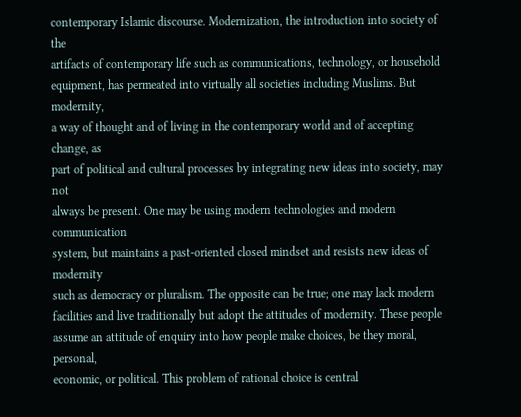contemporary Islamic discourse. Modernization, the introduction into society of the
artifacts of contemporary life such as communications, technology, or household
equipment, has permeated into virtually all societies including Muslims. But modernity,
a way of thought and of living in the contemporary world and of accepting change, as
part of political and cultural processes by integrating new ideas into society, may not
always be present. One may be using modern technologies and modern communication
system, but maintains a past-oriented closed mindset and resists new ideas of modernity
such as democracy or pluralism. The opposite can be true; one may lack modern
facilities and live traditionally but adopt the attitudes of modernity. These people
assume an attitude of enquiry into how people make choices, be they moral, personal,
economic, or political. This problem of rational choice is central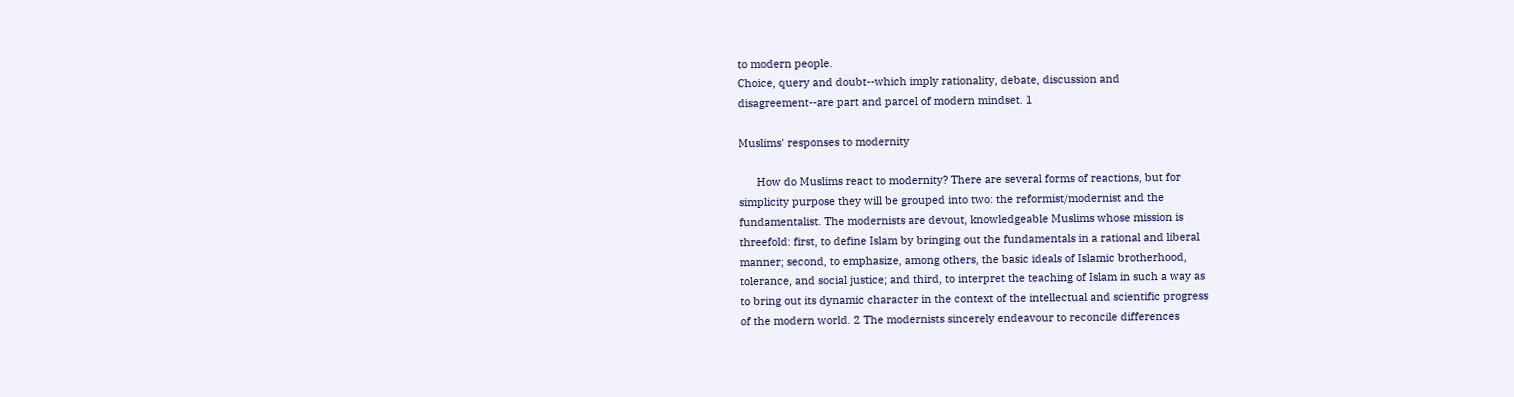to modern people.
Choice, query and doubt--which imply rationality, debate, discussion and
disagreement--are part and parcel of modern mindset. 1

Muslims' responses to modernity

      How do Muslims react to modernity? There are several forms of reactions, but for
simplicity purpose they will be grouped into two: the reformist/modernist and the
fundamentalist. The modernists are devout, knowledgeable Muslims whose mission is
threefold: first, to define Islam by bringing out the fundamentals in a rational and liberal
manner; second, to emphasize, among others, the basic ideals of Islamic brotherhood,
tolerance, and social justice; and third, to interpret the teaching of Islam in such a way as
to bring out its dynamic character in the context of the intellectual and scientific progress
of the modern world. 2 The modernists sincerely endeavour to reconcile differences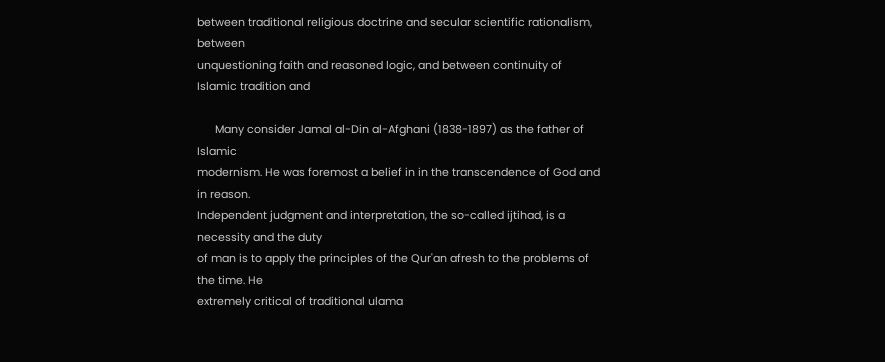between traditional religious doctrine and secular scientific rationalism, between
unquestioning faith and reasoned logic, and between continuity of Islamic tradition and

      Many consider Jamal al-Din al-Afghani (1838-1897) as the father of Islamic
modernism. He was foremost a belief in in the transcendence of God and in reason.
Independent judgment and interpretation, the so-called ijtihad, is a necessity and the duty
of man is to apply the principles of the Qur'an afresh to the problems of the time. He
extremely critical of traditional ulama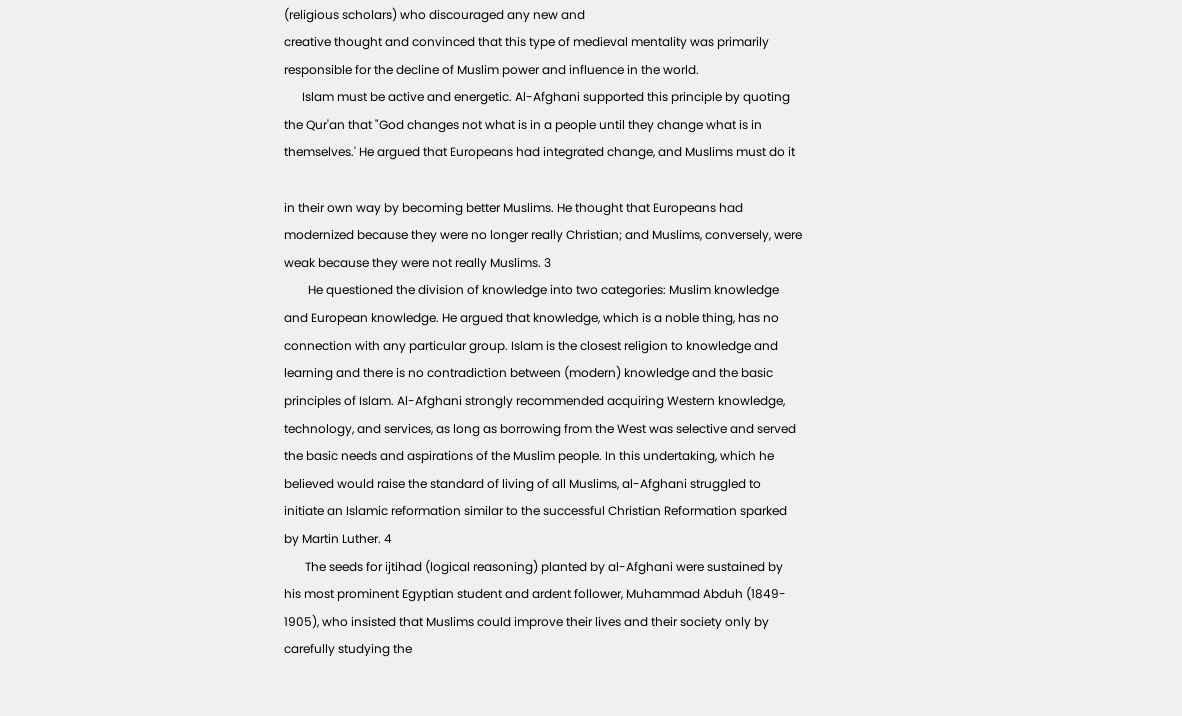(religious scholars) who discouraged any new and
creative thought and convinced that this type of medieval mentality was primarily
responsible for the decline of Muslim power and influence in the world.
      Islam must be active and energetic. Al-Afghani supported this principle by quoting
the Qur'an that "God changes not what is in a people until they change what is in
themselves.' He argued that Europeans had integrated change, and Muslims must do it

in their own way by becoming better Muslims. He thought that Europeans had
modernized because they were no longer really Christian; and Muslims, conversely, were
weak because they were not really Muslims. 3
        He questioned the division of knowledge into two categories: Muslim knowledge
and European knowledge. He argued that knowledge, which is a noble thing, has no
connection with any particular group. Islam is the closest religion to knowledge and
learning and there is no contradiction between (modern) knowledge and the basic
principles of Islam. Al-Afghani strongly recommended acquiring Western knowledge,
technology, and services, as long as borrowing from the West was selective and served
the basic needs and aspirations of the Muslim people. In this undertaking, which he
believed would raise the standard of living of all Muslims, al-Afghani struggled to
initiate an Islamic reformation similar to the successful Christian Reformation sparked
by Martin Luther. 4
       The seeds for ijtihad (logical reasoning) planted by al-Afghani were sustained by
his most prominent Egyptian student and ardent follower, Muhammad Abduh (1849-
1905), who insisted that Muslims could improve their lives and their society only by
carefully studying the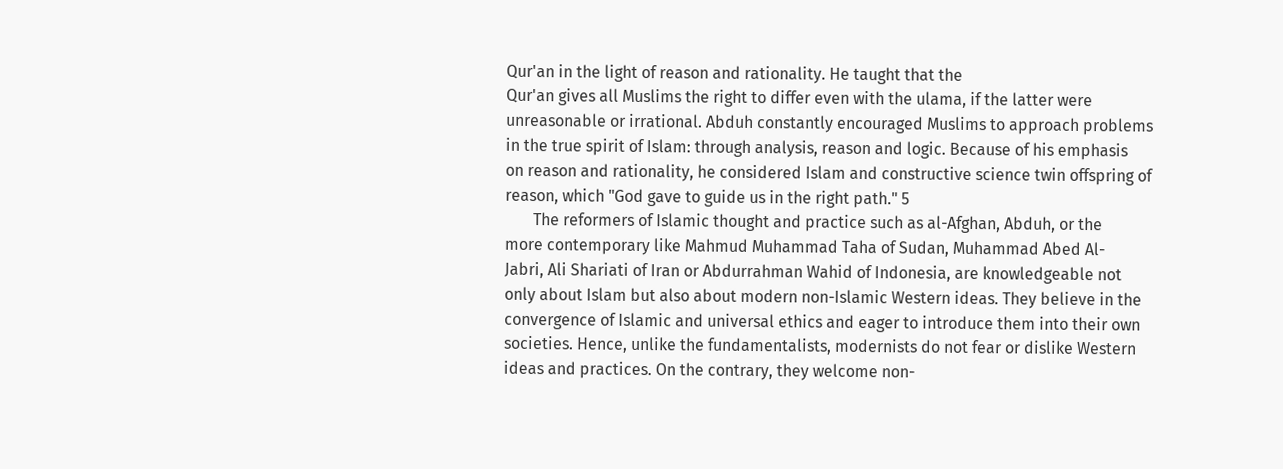Qur'an in the light of reason and rationality. He taught that the
Qur'an gives all Muslims the right to differ even with the ulama, if the latter were
unreasonable or irrational. Abduh constantly encouraged Muslims to approach problems
in the true spirit of Islam: through analysis, reason and logic. Because of his emphasis
on reason and rationality, he considered Islam and constructive science twin offspring of
reason, which "God gave to guide us in the right path." 5
       The reformers of Islamic thought and practice such as al-Afghan, Abduh, or the
more contemporary like Mahmud Muhammad Taha of Sudan, Muhammad Abed Al-
Jabri, Ali Shariati of Iran or Abdurrahman Wahid of Indonesia, are knowledgeable not
only about Islam but also about modern non-Islamic Western ideas. They believe in the
convergence of Islamic and universal ethics and eager to introduce them into their own
societies. Hence, unlike the fundamentalists, modernists do not fear or dislike Western
ideas and practices. On the contrary, they welcome non-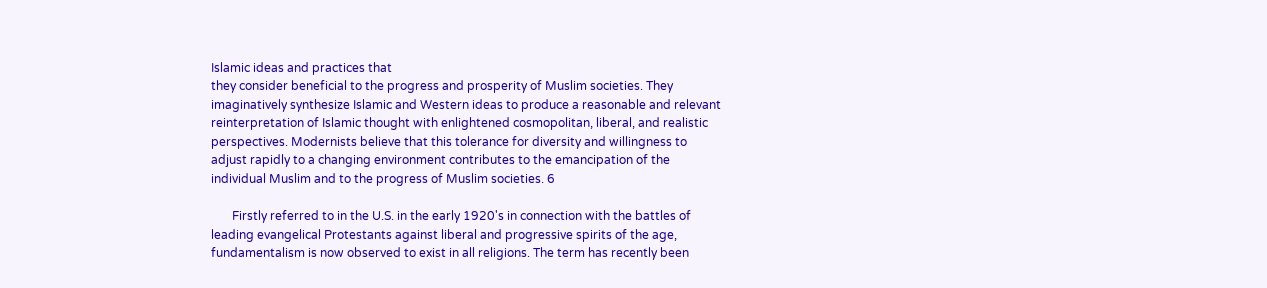Islamic ideas and practices that
they consider beneficial to the progress and prosperity of Muslim societies. They
imaginatively synthesize Islamic and Western ideas to produce a reasonable and relevant
reinterpretation of Islamic thought with enlightened cosmopolitan, liberal, and realistic
perspectives. Modernists believe that this tolerance for diversity and willingness to
adjust rapidly to a changing environment contributes to the emancipation of the
individual Muslim and to the progress of Muslim societies. 6

       Firstly referred to in the U.S. in the early 1920's in connection with the battles of
leading evangelical Protestants against liberal and progressive spirits of the age,
fundamentalism is now observed to exist in all religions. The term has recently been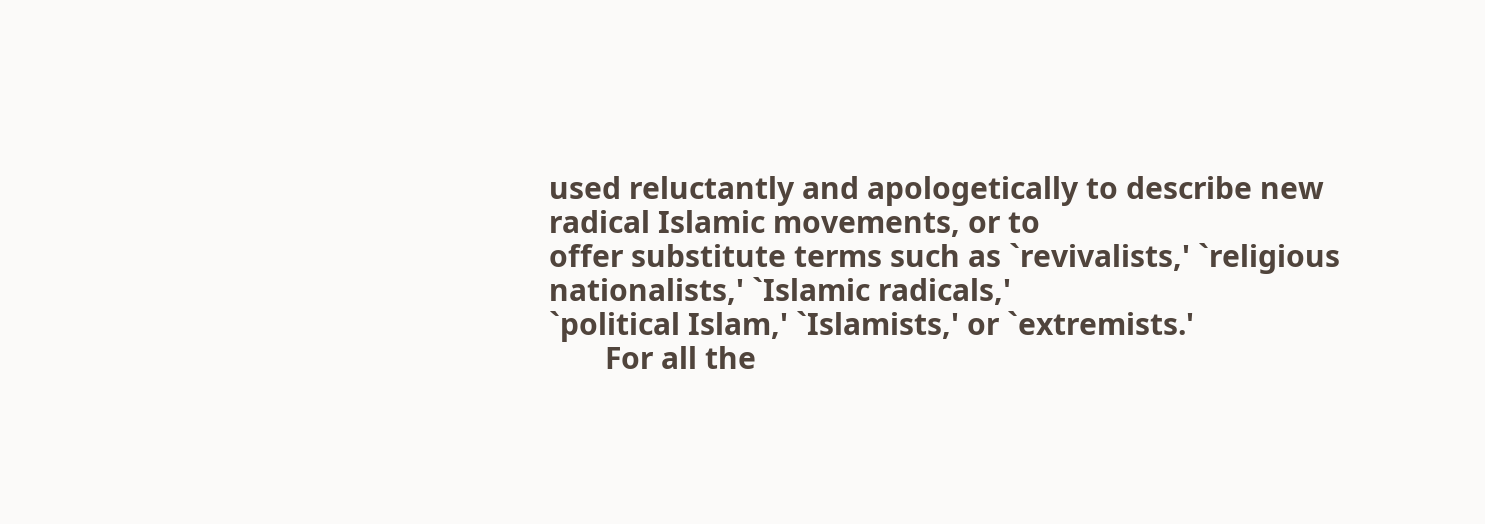used reluctantly and apologetically to describe new radical Islamic movements, or to
offer substitute terms such as `revivalists,' `religious nationalists,' `Islamic radicals,'
`political Islam,' `Islamists,' or `extremists.'
       For all the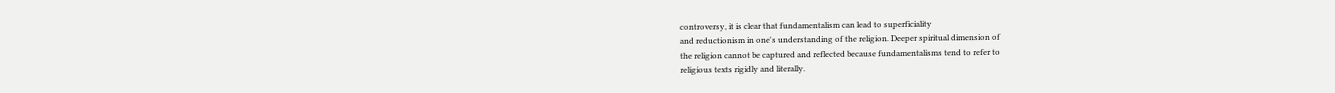controversy, it is clear that fundamentalism can lead to superficiality
and reductionism in one's understanding of the religion. Deeper spiritual dimension of
the religion cannot be captured and reflected because fundamentalisms tend to refer to
religious texts rigidly and literally.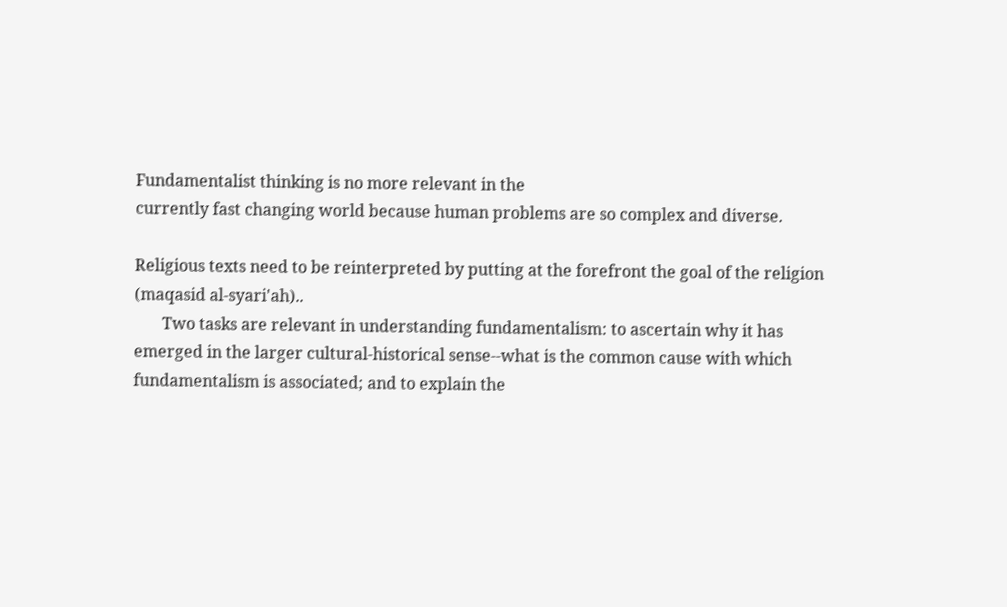Fundamentalist thinking is no more relevant in the
currently fast changing world because human problems are so complex and diverse.

Religious texts need to be reinterpreted by putting at the forefront the goal of the religion
(maqasid al-syari'ah)..
       Two tasks are relevant in understanding fundamentalism: to ascertain why it has
emerged in the larger cultural-historical sense--what is the common cause with which
fundamentalism is associated; and to explain the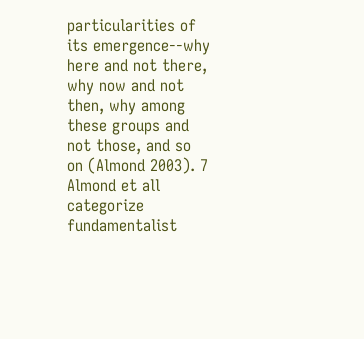particularities of its emergence--why
here and not there, why now and not then, why among these groups and not those, and so
on (Almond 2003). 7 Almond et all categorize fundamentalist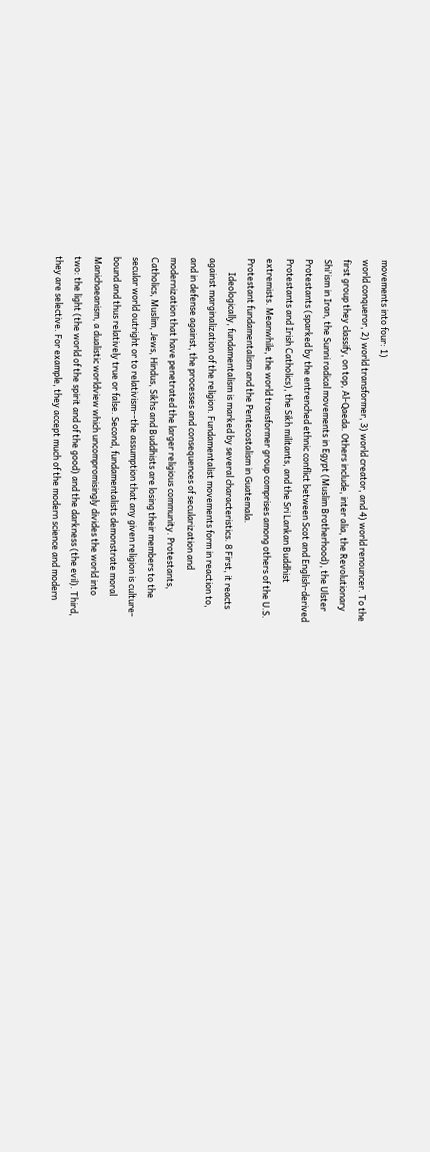movements into four: 1)
world conqueror, 2) world transformer, 3) world creator, and 4) world renouncer. To the
first group they classify, on top, Al-Qaeda. Others include, inter alia, the Revolutionary
Shi'ism in Iran, the Sunni radical movements in Egypt (Muslim Brotherhood), the Ulster
Protestants (sparked by the entrenched ethnic conflict between Scot and English-derived
Protestants and Irish Catholics), the Sikh militants, and the Sri Lankan Buddhist
extremists. Meanwhile, the world transformer group comprises among others of the U.S.
Protestant fundamentalism and the Pentecostalism in Guatemala.
       Ideologically, fundamentalism is marked by several characteristics. 8 First, it reacts
against marginalization of the religion. Fundamentalist movements form in reaction to,
and in defense against, the processes and consequences of secularization and
modernization that have penetrated the larger religious community. Protestants,
Catholics, Muslim, Jews, Hindus, Sikhs and Buddhists are losing their members to the
secular world outright or to relativism--the assumption that any given religion is culture-
bound and thus relatively true or false. Second, fundamentalists demonstrate moral
Manichaeanism, a dualistic worldview which uncompromisingly divides the world into
two: the light (the world of the spirit and of the good) and the darkness (the evil). Third,
they are selective. For example, they accept much of the modern science and modern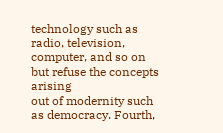technology such as radio, television, computer, and so on but refuse the concepts arising
out of modernity such as democracy. Fourth,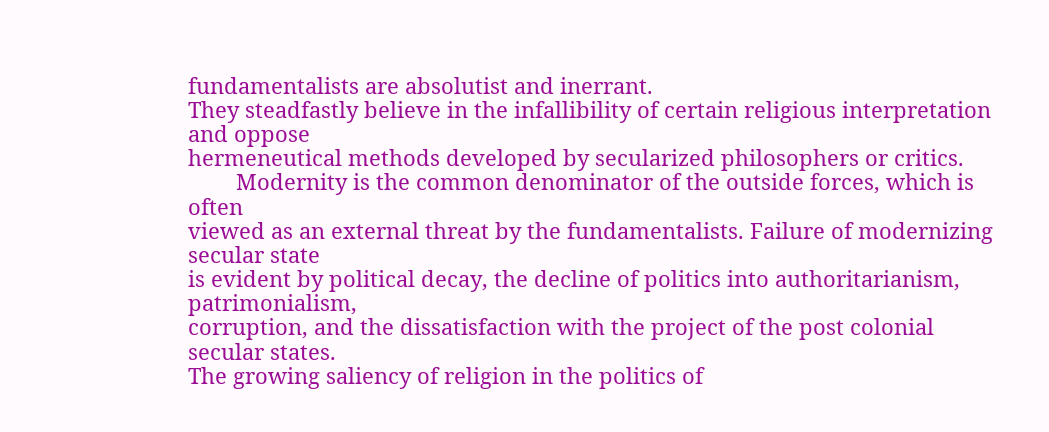fundamentalists are absolutist and inerrant.
They steadfastly believe in the infallibility of certain religious interpretation and oppose
hermeneutical methods developed by secularized philosophers or critics.
        Modernity is the common denominator of the outside forces, which is often
viewed as an external threat by the fundamentalists. Failure of modernizing secular state
is evident by political decay, the decline of politics into authoritarianism, patrimonialism,
corruption, and the dissatisfaction with the project of the post colonial secular states.
The growing saliency of religion in the politics of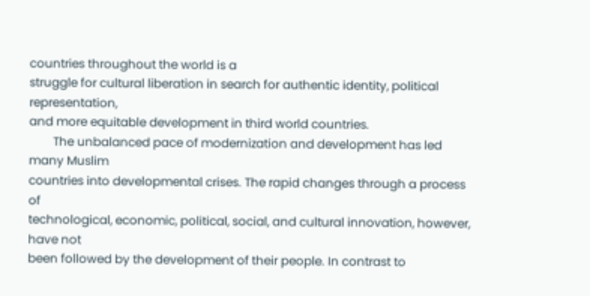countries throughout the world is a
struggle for cultural liberation in search for authentic identity, political representation,
and more equitable development in third world countries.
        The unbalanced pace of modernization and development has led many Muslim
countries into developmental crises. The rapid changes through a process of
technological, economic, political, social, and cultural innovation, however, have not
been followed by the development of their people. In contrast to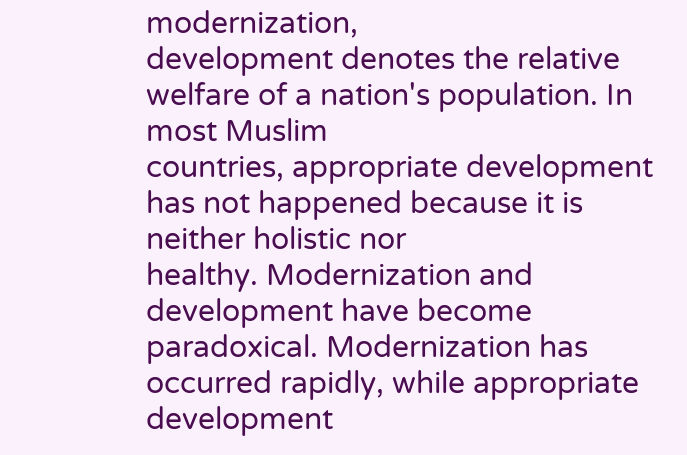modernization,
development denotes the relative welfare of a nation's population. In most Muslim
countries, appropriate development has not happened because it is neither holistic nor
healthy. Modernization and development have become paradoxical. Modernization has
occurred rapidly, while appropriate development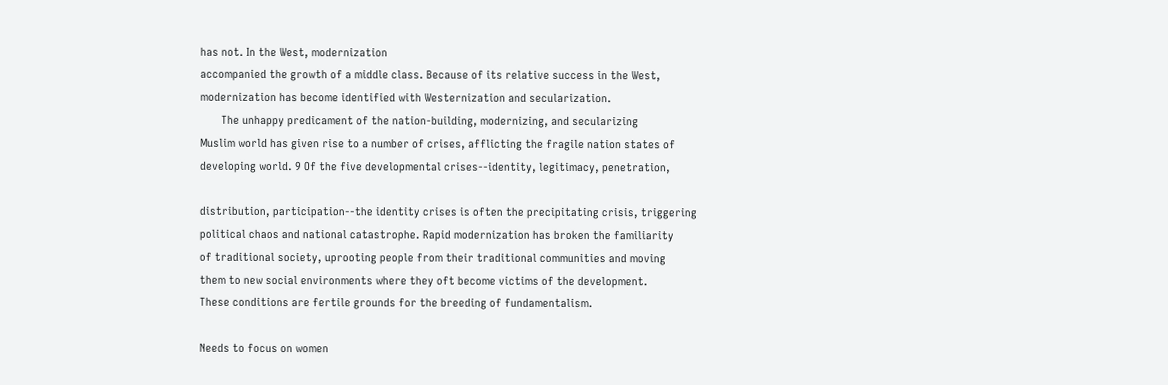has not. In the West, modernization
accompanied the growth of a middle class. Because of its relative success in the West,
modernization has become identified with Westernization and secularization.
       The unhappy predicament of the nation-building, modernizing, and secularizing
Muslim world has given rise to a number of crises, afflicting the fragile nation states of
developing world. 9 Of the five developmental crises--identity, legitimacy, penetration,

distribution, participation--the identity crises is often the precipitating crisis, triggering
political chaos and national catastrophe. Rapid modernization has broken the familiarity
of traditional society, uprooting people from their traditional communities and moving
them to new social environments where they oft become victims of the development.
These conditions are fertile grounds for the breeding of fundamentalism.

Needs to focus on women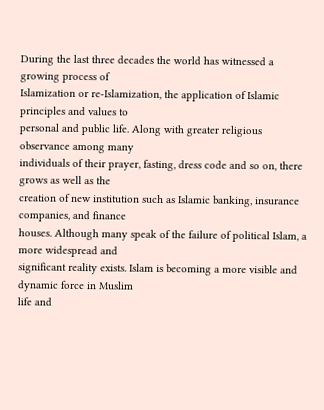During the last three decades the world has witnessed a growing process of
Islamization or re-Islamization, the application of Islamic principles and values to
personal and public life. Along with greater religious observance among many
individuals of their prayer, fasting, dress code and so on, there grows as well as the
creation of new institution such as Islamic banking, insurance companies, and finance
houses. Although many speak of the failure of political Islam, a more widespread and
significant reality exists. Islam is becoming a more visible and dynamic force in Muslim
life and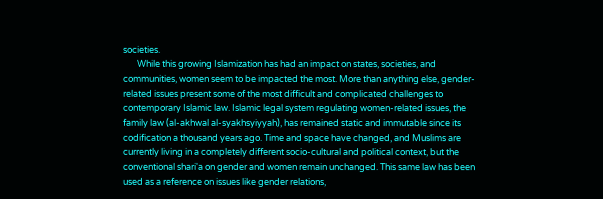societies.
       While this growing Islamization has had an impact on states, societies, and
communities, women seem to be impacted the most. More than anything else, gender-
related issues present some of the most difficult and complicated challenges to
contemporary Islamic law. Islamic legal system regulating women-related issues, the
family law (al-akhwal al-syakhsyiyyah), has remained static and immutable since its
codification a thousand years ago. Time and space have changed, and Muslims are
currently living in a completely different socio-cultural and political context, but the
conventional shari'a on gender and women remain unchanged. This same law has been
used as a reference on issues like gender relations,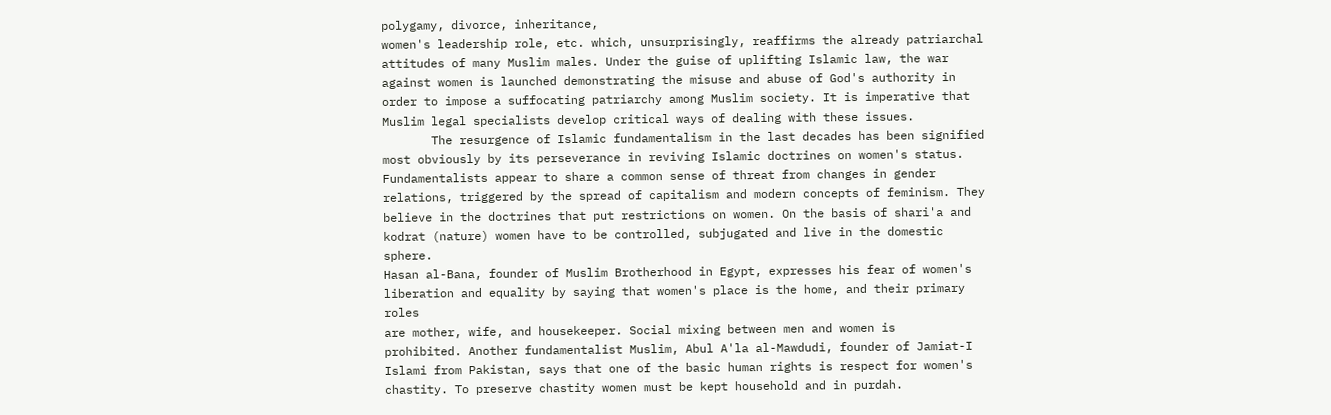polygamy, divorce, inheritance,
women's leadership role, etc. which, unsurprisingly, reaffirms the already patriarchal
attitudes of many Muslim males. Under the guise of uplifting Islamic law, the war
against women is launched demonstrating the misuse and abuse of God's authority in
order to impose a suffocating patriarchy among Muslim society. It is imperative that
Muslim legal specialists develop critical ways of dealing with these issues.
       The resurgence of Islamic fundamentalism in the last decades has been signified
most obviously by its perseverance in reviving Islamic doctrines on women's status.
Fundamentalists appear to share a common sense of threat from changes in gender
relations, triggered by the spread of capitalism and modern concepts of feminism. They
believe in the doctrines that put restrictions on women. On the basis of shari'a and
kodrat (nature) women have to be controlled, subjugated and live in the domestic sphere.
Hasan al-Bana, founder of Muslim Brotherhood in Egypt, expresses his fear of women's
liberation and equality by saying that women's place is the home, and their primary roles
are mother, wife, and housekeeper. Social mixing between men and women is
prohibited. Another fundamentalist Muslim, Abul A'la al-Mawdudi, founder of Jamiat-I
Islami from Pakistan, says that one of the basic human rights is respect for women's
chastity. To preserve chastity women must be kept household and in purdah.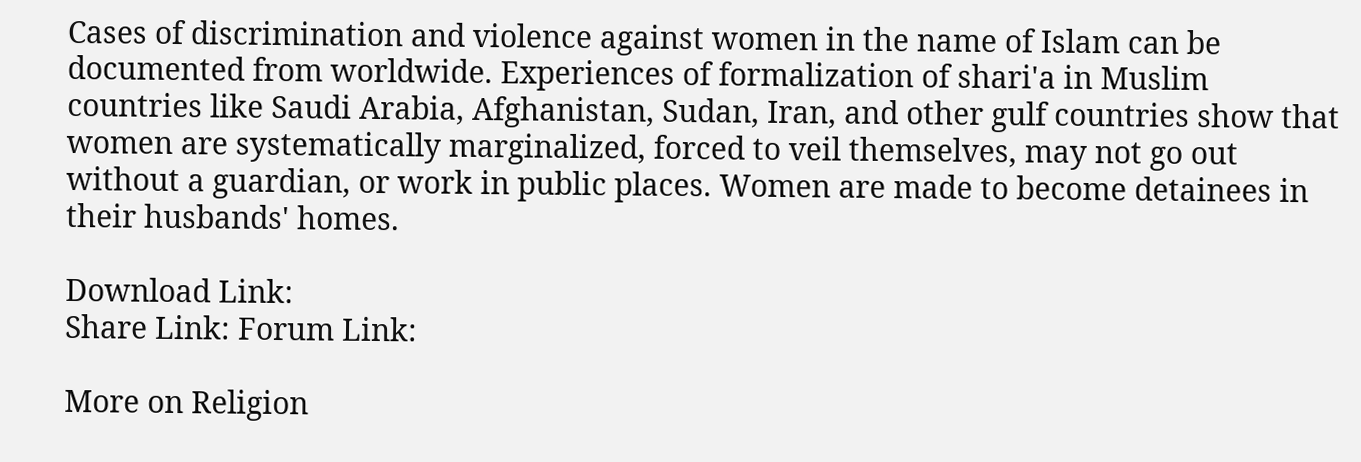Cases of discrimination and violence against women in the name of Islam can be
documented from worldwide. Experiences of formalization of shari'a in Muslim
countries like Saudi Arabia, Afghanistan, Sudan, Iran, and other gulf countries show that
women are systematically marginalized, forced to veil themselves, may not go out
without a guardian, or work in public places. Women are made to become detainees in
their husbands' homes.

Download Link:
Share Link: Forum Link:

More on Religion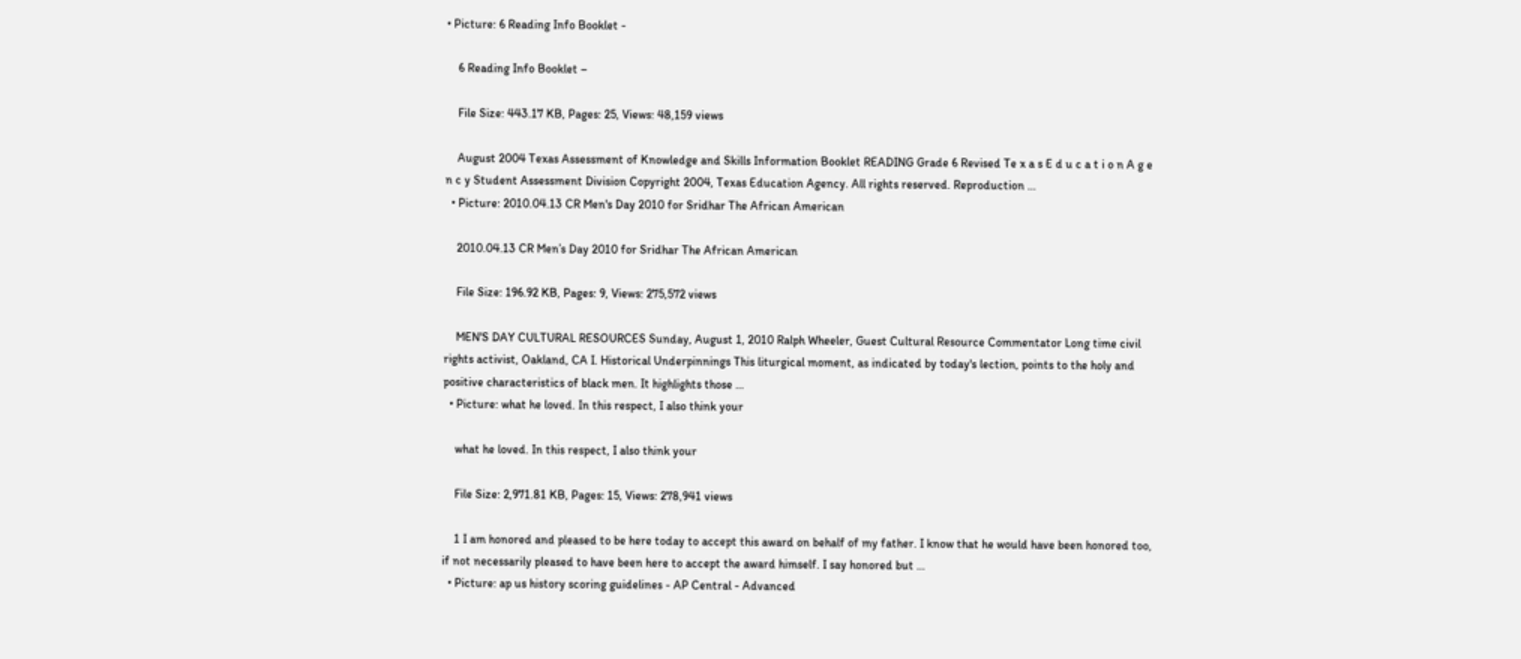• Picture: 6 Reading Info Booklet -

    6 Reading Info Booklet –

    File Size: 443.17 KB, Pages: 25, Views: 48,159 views

    August 2004 Texas Assessment of Knowledge and Skills Information Booklet READING Grade 6 Revised Te x a s E d u c a t i o n A g e n c y Student Assessment Division Copyright 2004, Texas Education Agency. All rights reserved. Reproduction …
  • Picture: 2010.04.13 CR Men's Day 2010 for Sridhar The African American

    2010.04.13 CR Men’s Day 2010 for Sridhar The African American

    File Size: 196.92 KB, Pages: 9, Views: 275,572 views

    MEN'S DAY CULTURAL RESOURCES Sunday, August 1, 2010 Ralph Wheeler, Guest Cultural Resource Commentator Long time civil rights activist, Oakland, CA I. Historical Underpinnings This liturgical moment, as indicated by today's lection, points to the holy and positive characteristics of black men. It highlights those …
  • Picture: what he loved. In this respect, I also think your

    what he loved. In this respect, I also think your

    File Size: 2,971.81 KB, Pages: 15, Views: 278,941 views

    1 I am honored and pleased to be here today to accept this award on behalf of my father. I know that he would have been honored too, if not necessarily pleased to have been here to accept the award himself. I say honored but …
  • Picture: ap us history scoring guidelines - AP Central - Advanced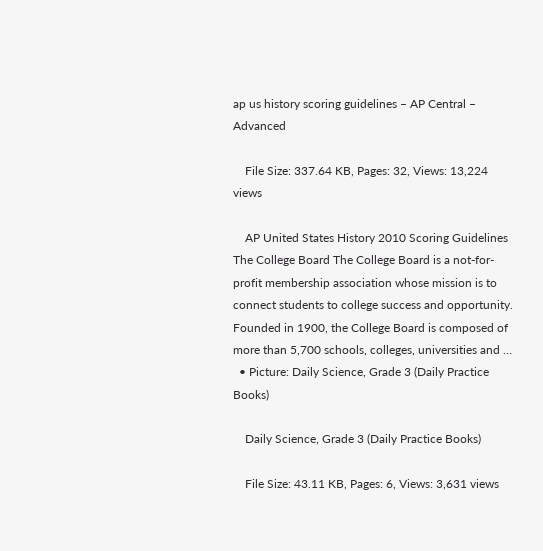ap us history scoring guidelines – AP Central – Advanced

    File Size: 337.64 KB, Pages: 32, Views: 13,224 views

    AP United States History 2010 Scoring Guidelines The College Board The College Board is a not-for-profit membership association whose mission is to connect students to college success and opportunity. Founded in 1900, the College Board is composed of more than 5,700 schools, colleges, universities and …
  • Picture: Daily Science, Grade 3 (Daily Practice Books)

    Daily Science, Grade 3 (Daily Practice Books)

    File Size: 43.11 KB, Pages: 6, Views: 3,631 views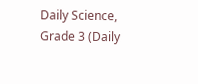Daily Science, Grade 3 (Daily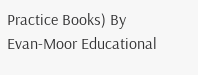Practice Books) By Evan-Moor Educational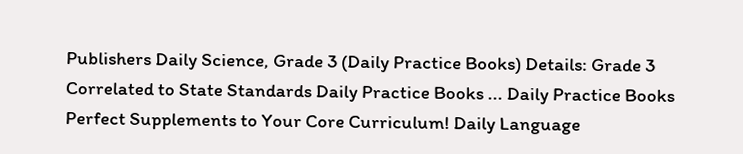Publishers Daily Science, Grade 3 (Daily Practice Books) Details: Grade 3 Correlated to State Standards Daily Practice Books ... Daily Practice Books Perfect Supplements to Your Core Curriculum! Daily Language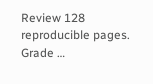Review 128 reproducible pages. Grade …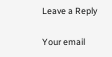Leave a Reply

Your email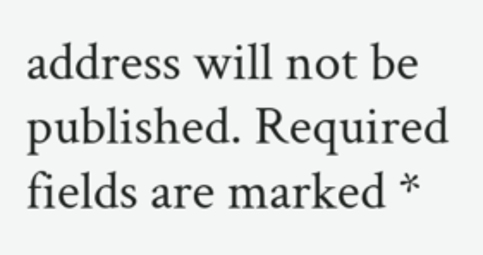address will not be published. Required fields are marked *